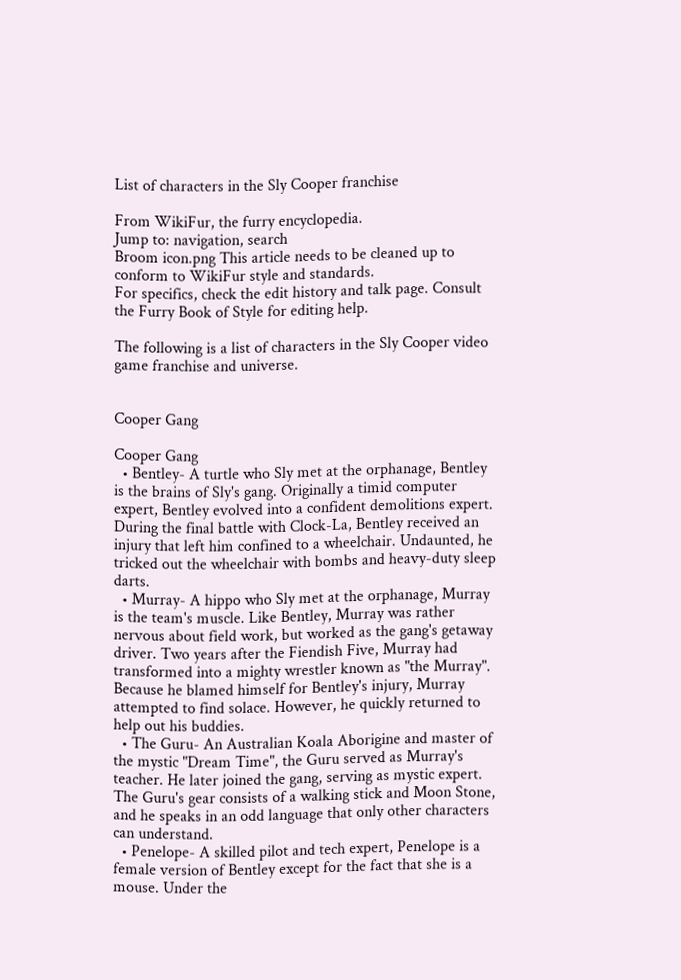List of characters in the Sly Cooper franchise

From WikiFur, the furry encyclopedia.
Jump to: navigation, search
Broom icon.png This article needs to be cleaned up to conform to WikiFur style and standards.
For specifics, check the edit history and talk page. Consult the Furry Book of Style for editing help.

The following is a list of characters in the Sly Cooper video game franchise and universe.


Cooper Gang

Cooper Gang
  • Bentley- A turtle who Sly met at the orphanage, Bentley is the brains of Sly's gang. Originally a timid computer expert, Bentley evolved into a confident demolitions expert. During the final battle with Clock-La, Bentley received an injury that left him confined to a wheelchair. Undaunted, he tricked out the wheelchair with bombs and heavy-duty sleep darts.
  • Murray- A hippo who Sly met at the orphanage, Murray is the team's muscle. Like Bentley, Murray was rather nervous about field work, but worked as the gang's getaway driver. Two years after the Fiendish Five, Murray had transformed into a mighty wrestler known as "the Murray". Because he blamed himself for Bentley's injury, Murray attempted to find solace. However, he quickly returned to help out his buddies.
  • The Guru- An Australian Koala Aborigine and master of the mystic "Dream Time", the Guru served as Murray's teacher. He later joined the gang, serving as mystic expert. The Guru's gear consists of a walking stick and Moon Stone, and he speaks in an odd language that only other characters can understand.
  • Penelope- A skilled pilot and tech expert, Penelope is a female version of Bentley except for the fact that she is a mouse. Under the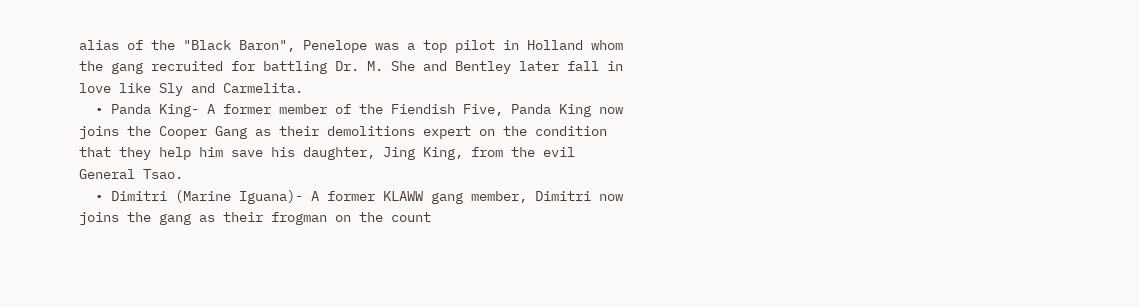alias of the "Black Baron", Penelope was a top pilot in Holland whom the gang recruited for battling Dr. M. She and Bentley later fall in love like Sly and Carmelita.
  • Panda King- A former member of the Fiendish Five, Panda King now joins the Cooper Gang as their demolitions expert on the condition that they help him save his daughter, Jing King, from the evil General Tsao.
  • Dimitri (Marine Iguana)- A former KLAWW gang member, Dimitri now joins the gang as their frogman on the count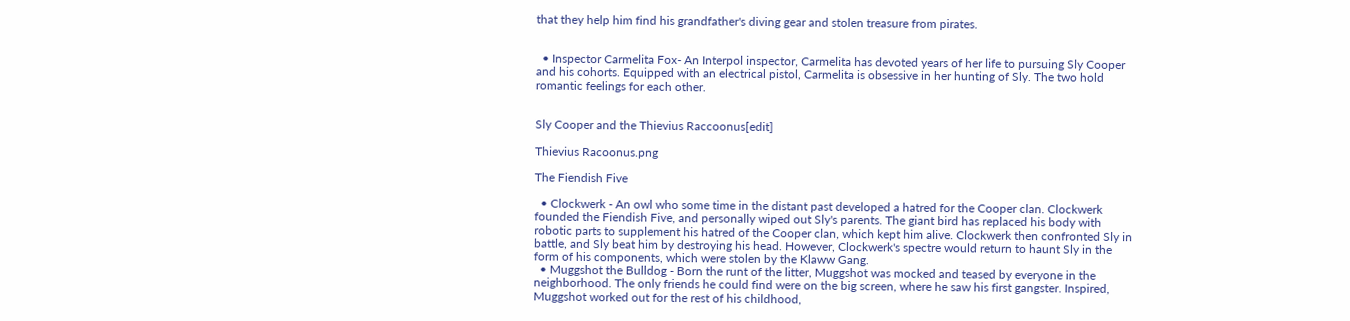that they help him find his grandfather's diving gear and stolen treasure from pirates.


  • Inspector Carmelita Fox- An Interpol inspector, Carmelita has devoted years of her life to pursuing Sly Cooper and his cohorts. Equipped with an electrical pistol, Carmelita is obsessive in her hunting of Sly. The two hold romantic feelings for each other.


Sly Cooper and the Thievius Raccoonus[edit]

Thievius Racoonus.png

The Fiendish Five

  • Clockwerk - An owl who some time in the distant past developed a hatred for the Cooper clan. Clockwerk founded the Fiendish Five, and personally wiped out Sly's parents. The giant bird has replaced his body with robotic parts to supplement his hatred of the Cooper clan, which kept him alive. Clockwerk then confronted Sly in battle, and Sly beat him by destroying his head. However, Clockwerk's spectre would return to haunt Sly in the form of his components, which were stolen by the Klaww Gang.
  • Muggshot the Bulldog - Born the runt of the litter, Muggshot was mocked and teased by everyone in the neighborhood. The only friends he could find were on the big screen, where he saw his first gangster. Inspired, Muggshot worked out for the rest of his childhood,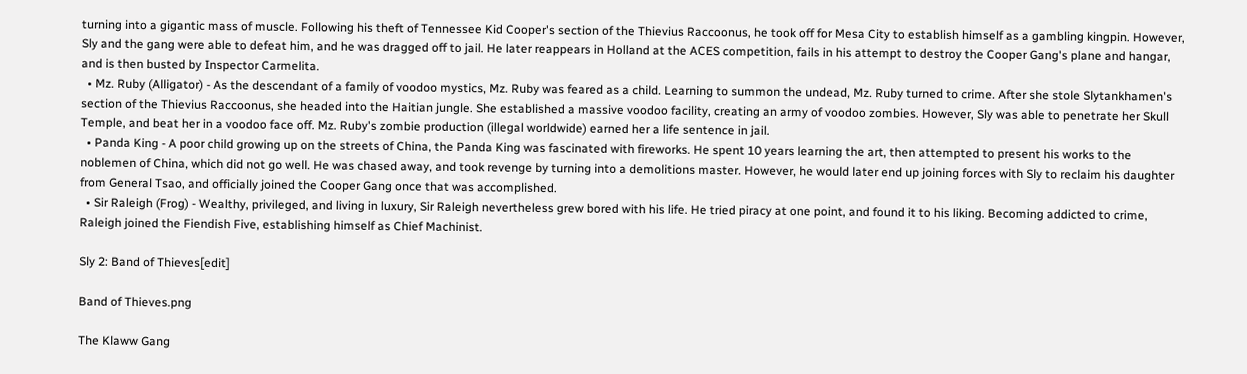turning into a gigantic mass of muscle. Following his theft of Tennessee Kid Cooper's section of the Thievius Raccoonus, he took off for Mesa City to establish himself as a gambling kingpin. However, Sly and the gang were able to defeat him, and he was dragged off to jail. He later reappears in Holland at the ACES competition, fails in his attempt to destroy the Cooper Gang's plane and hangar, and is then busted by Inspector Carmelita.
  • Mz. Ruby (Alligator) - As the descendant of a family of voodoo mystics, Mz. Ruby was feared as a child. Learning to summon the undead, Mz. Ruby turned to crime. After she stole Slytankhamen's section of the Thievius Raccoonus, she headed into the Haitian jungle. She established a massive voodoo facility, creating an army of voodoo zombies. However, Sly was able to penetrate her Skull Temple, and beat her in a voodoo face off. Mz. Ruby's zombie production (illegal worldwide) earned her a life sentence in jail.
  • Panda King - A poor child growing up on the streets of China, the Panda King was fascinated with fireworks. He spent 10 years learning the art, then attempted to present his works to the noblemen of China, which did not go well. He was chased away, and took revenge by turning into a demolitions master. However, he would later end up joining forces with Sly to reclaim his daughter from General Tsao, and officially joined the Cooper Gang once that was accomplished.
  • Sir Raleigh (Frog) - Wealthy, privileged, and living in luxury, Sir Raleigh nevertheless grew bored with his life. He tried piracy at one point, and found it to his liking. Becoming addicted to crime, Raleigh joined the Fiendish Five, establishing himself as Chief Machinist.

Sly 2: Band of Thieves[edit]

Band of Thieves.png

The Klaww Gang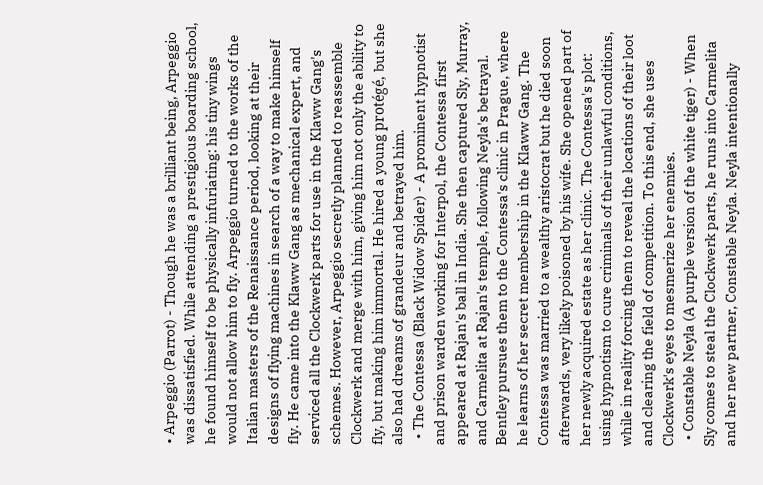• Arpeggio (Parrot) - Though he was a brilliant being, Arpeggio was dissatisfied. While attending a prestigious boarding school, he found himself to be physically infuriating: his tiny wings would not allow him to fly. Arpeggio turned to the works of the Italian masters of the Renaissance period, looking at their designs of flying machines in search of a way to make himself fly. He came into the Klaww Gang as mechanical expert, and serviced all the Clockwerk parts for use in the Klaww Gang's schemes. However, Arpeggio secretly planned to reassemble Clockwerk and merge with him, giving him not only the ability to fly, but making him immortal. He hired a young protégé, but she also had dreams of grandeur and betrayed him.
  • The Contessa (Black Widow Spider) - A prominent hypnotist and prison warden working for Interpol, the Contessa first appeared at Rajan's ball in India. She then captured Sly, Murray, and Carmelita at Rajan's temple, following Neyla's betrayal. Bentley pursues them to the Contessa's clinic in Prague, where he learns of her secret membership in the Klaww Gang. The Contessa was married to a wealthy aristocrat but he died soon afterwards, very likely poisoned by his wife. She opened part of her newly acquired estate as her clinic. The Contessa's plot: using hypnotism to cure criminals of their unlawful conditions, while in reality forcing them to reveal the locations of their loot and clearing the field of competition. To this end, she uses Clockwerk's eyes to mesmerize her enemies.
  • Constable Neyla (A purple version of the white tiger) - When Sly comes to steal the Clockwerk parts, he runs into Carmelita and her new partner, Constable Neyla. Neyla intentionally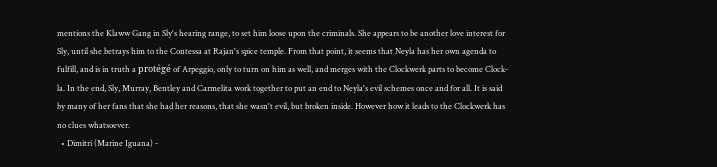mentions the Klaww Gang in Sly's hearing range, to set him loose upon the criminals. She appears to be another love interest for Sly, until she betrays him to the Contessa at Rajan's spice temple. From that point, it seems that Neyla has her own agenda to fulfill, and is in truth a protégé of Arpeggio, only to turn on him as well, and merges with the Clockwerk parts to become Clock-la. In the end, Sly, Murray, Bentley and Carmelita work together to put an end to Neyla's evil schemes once and for all. It is said by many of her fans that she had her reasons, that she wasn't evil, but broken inside. However how it leads to the Clockwerk has no clues whatsoever.
  • Dimitri (Marine Iguana) -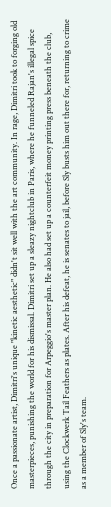Once a passionate artist, Dimitri's unique "kinetic aesthetic" didn't sit well with the art community. In rage, Dimitri took to forging old masterpieces, punishing the world for his dismissal. Dimitri set up a sleazy nightclub in Paris, where he funneled Rajan's illegal spice through the city in preparation for Arpeggio's master plan. He also had set up a counterfeit money printing press beneath the club, using the Clockwerk Tail Feathers as plates. After his defeat, he is senates to jail, before Sly busts him out there for, returning to crime as a member of Sly's team.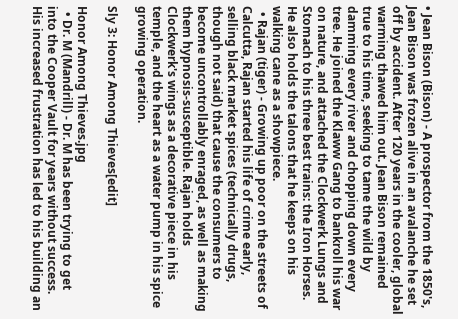• Jean Bison (Bison) - A prospector from the 1850's, Jean Bison was frozen alive in an avalanche he set off by accident. After 120 years in the cooler, global warming thawed him out. Jean Bison remained true to his time, seeking to tame the wild by damming every river and chopping down every tree. He joined the Klaww Gang to bankroll his war on nature, and attached the Clockwerk Lungs and Stomach to his three best trains: the Iron Horses. He also holds the talons that he keeps on his walking cane as a showpiece.
  • Rajan (tiger) - Growing up poor on the streets of Calcutta, Rajan started his life of crime early, selling black market spices (technically drugs, though not said) that cause the consumers to become uncontrollably enraged, as well as making them hypnosis-susceptible. Rajan holds Clockwerk's wings as a decorative piece in his temple, and the heart as a water pump in his spice growing operation.

Sly 3: Honor Among Thieves[edit]

Honor Among Thieves.jpg
  • Dr. M (Mandrill) - Dr. M has been trying to get into the Cooper Vault for years without success. His increased frustration has led to his building an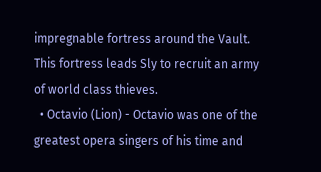impregnable fortress around the Vault. This fortress leads Sly to recruit an army of world class thieves.
  • Octavio (Lion) - Octavio was one of the greatest opera singers of his time and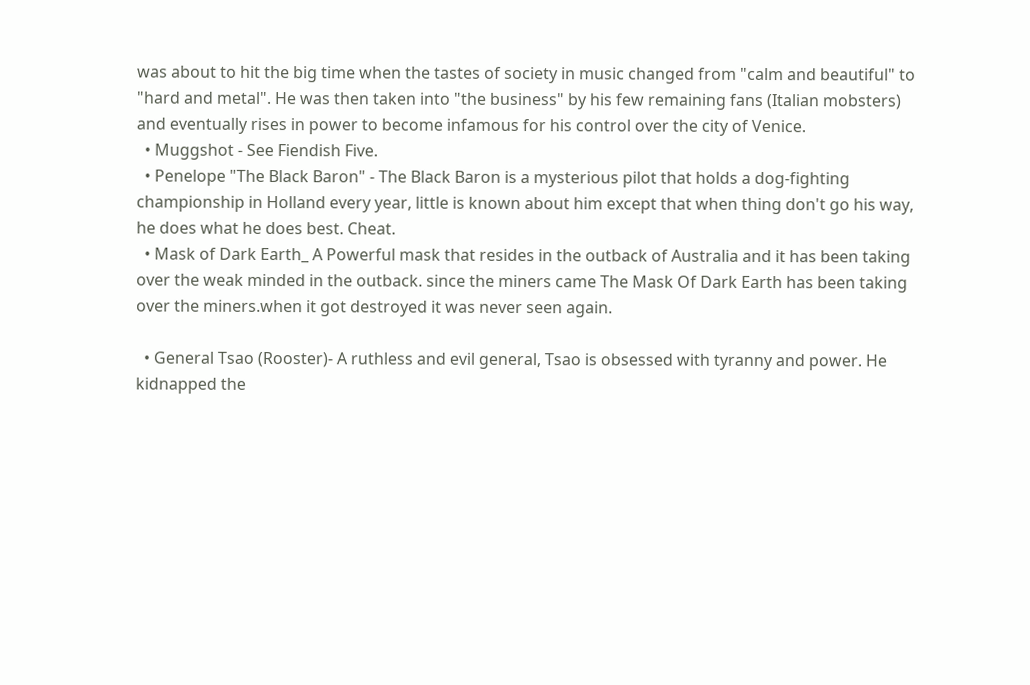was about to hit the big time when the tastes of society in music changed from "calm and beautiful" to "hard and metal". He was then taken into "the business" by his few remaining fans (Italian mobsters) and eventually rises in power to become infamous for his control over the city of Venice.
  • Muggshot - See Fiendish Five.
  • Penelope "The Black Baron" - The Black Baron is a mysterious pilot that holds a dog-fighting championship in Holland every year, little is known about him except that when thing don't go his way, he does what he does best. Cheat.
  • Mask of Dark Earth_ A Powerful mask that resides in the outback of Australia and it has been taking over the weak minded in the outback. since the miners came The Mask Of Dark Earth has been taking over the miners.when it got destroyed it was never seen again.

  • General Tsao (Rooster)- A ruthless and evil general, Tsao is obsessed with tyranny and power. He kidnapped the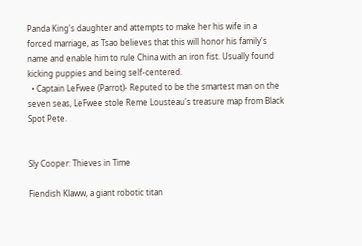Panda King's daughter and attempts to make her his wife in a forced marriage, as Tsao believes that this will honor his family's name and enable him to rule China with an iron fist. Usually found kicking puppies and being self-centered.
  • Captain LeFwee (Parrot)- Reputed to be the smartest man on the seven seas, LeFwee stole Reme Lousteau's treasure map from Black Spot Pete.


Sly Cooper: Thieves in Time

Fiendish Klaww, a giant robotic titan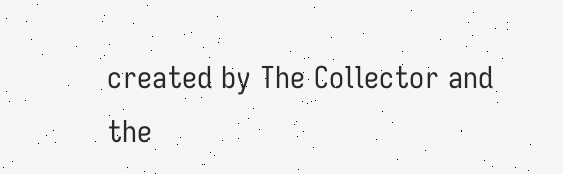created by The Collector and the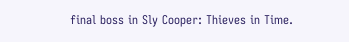final boss in Sly Cooper: Thieves in Time.